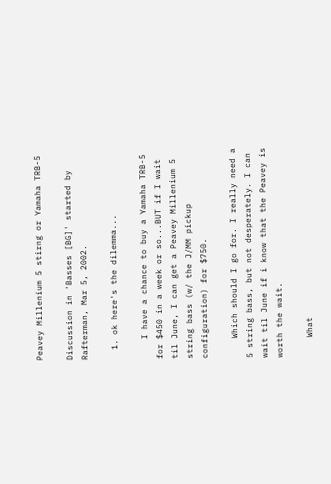Peavey Millenium 5 stirng or Yamaha TRB-5

Discussion in 'Basses [BG]' started by Rafterman, Mar 5, 2002.

  1. ok here's the dilemma...

    I have a chance to buy a Yamaha TRB-5 for $450 in a week or so...BUT if I wait til June, I can get a Peavey Millenium 5 string bass (w/ the J/MM pickup configuration) for $750.

    Which should I go for. I really need a 5 string bass, but not desperately. I can wait til June if i know that the Peavey is worth the wait.

    What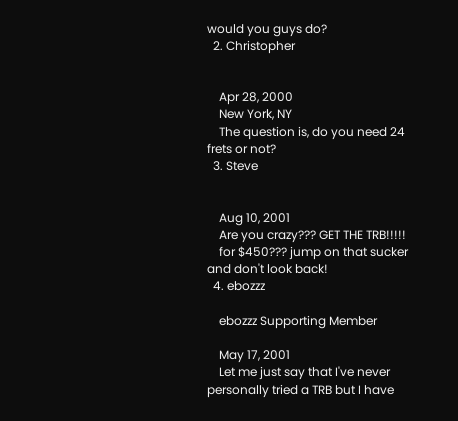would you guys do?
  2. Christopher


    Apr 28, 2000
    New York, NY
    The question is, do you need 24 frets or not?
  3. Steve


    Aug 10, 2001
    Are you crazy??? GET THE TRB!!!!!
    for $450??? jump on that sucker and don't look back!
  4. ebozzz

    ebozzz Supporting Member

    May 17, 2001
    Let me just say that I've never personally tried a TRB but I have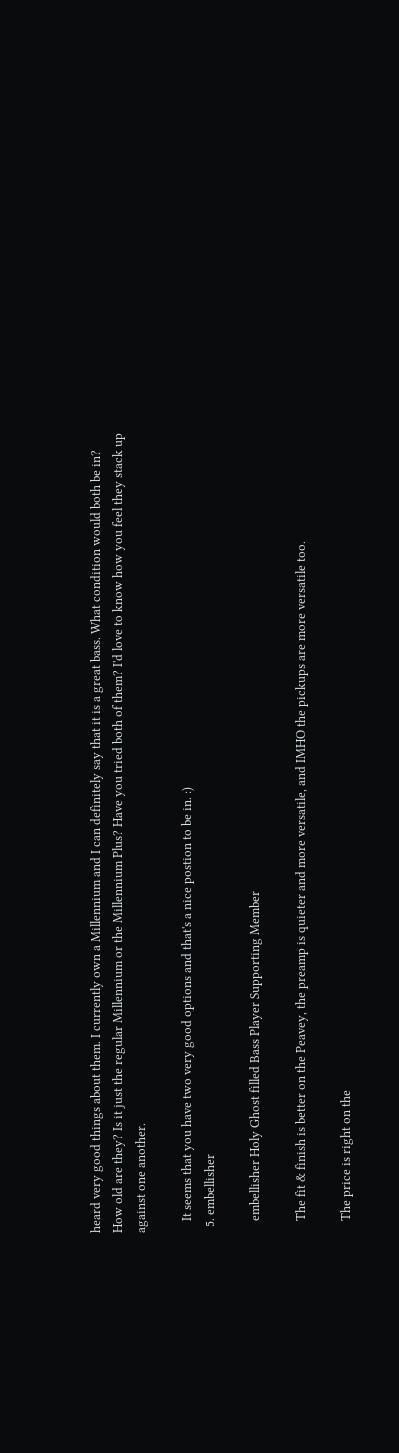heard very good things about them. I currently own a Millennium and I can definitely say that it is a great bass. What condition would both be in? How old are they? Is it just the regular Millennium or the Millennium Plus? Have you tried both of them? I'd love to know how you feel they stack up against one another.

    It seems that you have two very good options and that's a nice postion to be in. :)
  5. embellisher

    embellisher Holy Ghost filled Bass Player Supporting Member

    The fit & finish is better on the Peavey, the preamp is quieter and more versatile, and IMHO the pickups are more versatile too.

    The price is right on the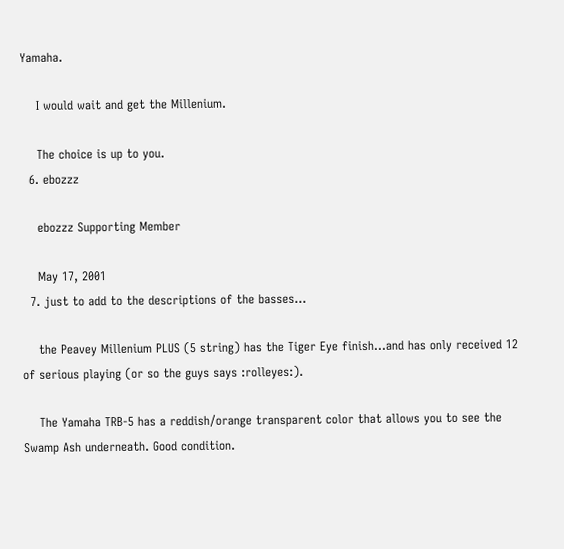Yamaha.

    I would wait and get the Millenium.

    The choice is up to you.
  6. ebozzz

    ebozzz Supporting Member

    May 17, 2001
  7. just to add to the descriptions of the basses...

    the Peavey Millenium PLUS (5 string) has the Tiger Eye finish...and has only received 12 of serious playing (or so the guys says :rolleyes:).

    The Yamaha TRB-5 has a reddish/orange transparent color that allows you to see the Swamp Ash underneath. Good condition.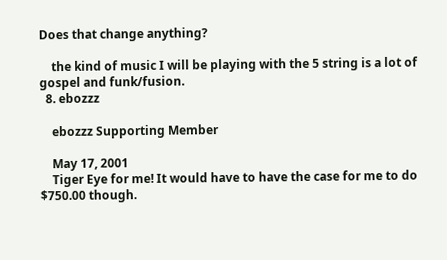Does that change anything?

    the kind of music I will be playing with the 5 string is a lot of gospel and funk/fusion.
  8. ebozzz

    ebozzz Supporting Member

    May 17, 2001
    Tiger Eye for me! It would have to have the case for me to do $750.00 though.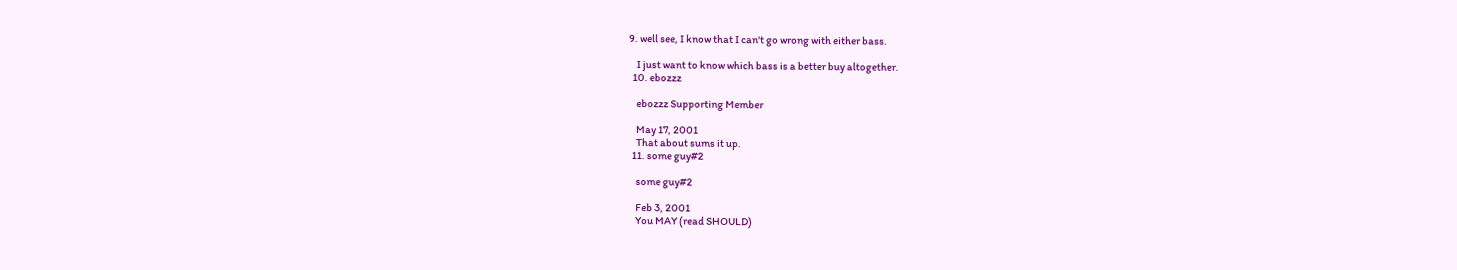9. well see, I know that I can't go wrong with either bass.

    I just want to know which bass is a better buy altogether.
  10. ebozzz

    ebozzz Supporting Member

    May 17, 2001
    That about sums it up.
  11. some guy#2

    some guy#2

    Feb 3, 2001
    You MAY (read SHOULD)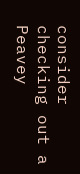consider checking out a Peavey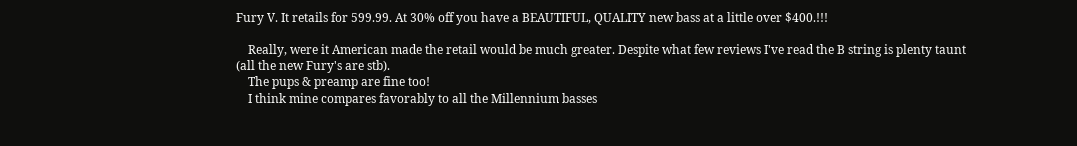Fury V. It retails for 599.99. At 30% off you have a BEAUTIFUL, QUALITY new bass at a little over $400.!!!

    Really, were it American made the retail would be much greater. Despite what few reviews I've read the B string is plenty taunt (all the new Fury's are stb).
    The pups & preamp are fine too!
    I think mine compares favorably to all the Millennium basses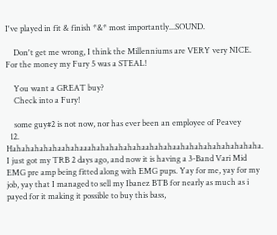I've played in fit & finish *&* most importantly...SOUND.

    Don't get me wrong, I think the Millenniums are VERY very NICE. For the money my Fury 5 was a STEAL!

    You want a GREAT buy?
    Check into a Fury!

    some guy#2 is not now, nor has ever been an employee of Peavey
  12. Hahahahahahaahahaaahahahahahahaahahahaahahahahahahahahaha. I just got my TRB 2 days ago, and now it is having a 3-Band Vari Mid EMG pre amp being fitted along with EMG pups. Yay for me, yay for my job, yay that I managed to sell my Ibanez BTB for nearly as much as i payed for it making it possible to buy this bass,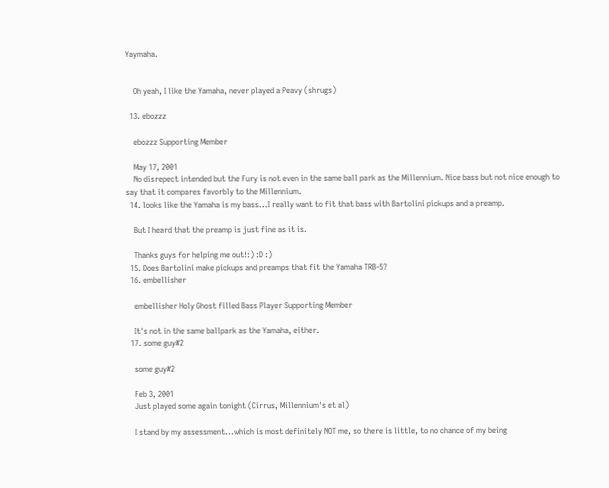Yaymaha.


    Oh yeah, I like the Yamaha, never played a Peavy (shrugs)

  13. ebozzz

    ebozzz Supporting Member

    May 17, 2001
    No disrepect intended but the Fury is not even in the same ball park as the Millennium. Nice bass but not nice enough to say that it compares favorbly to the Millennium.
  14. looks like the Yamaha is my bass...I really want to fit that bass with Bartolini pickups and a preamp.

    But I heard that the preamp is just fine as it is.

    Thanks guys for helping me out!:) :D :)
  15. Does Bartolini make pickups and preamps that fit the Yamaha TRB-5?
  16. embellisher

    embellisher Holy Ghost filled Bass Player Supporting Member

    It's not in the same ballpark as the Yamaha, either.
  17. some guy#2

    some guy#2

    Feb 3, 2001
    Just played some again tonight (Cirrus, Millennium's et al)

    I stand by my assessment...which is most definitely NOT me, so there is little, to no chance of my being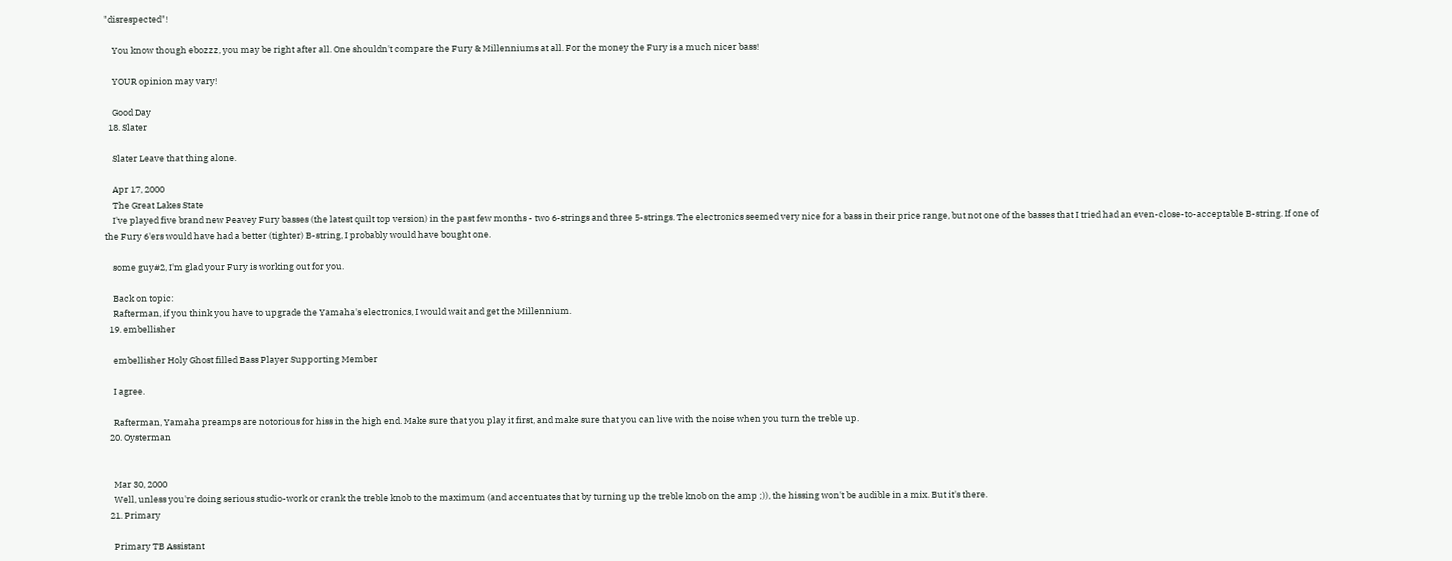"disrespected"!

    You know though ebozzz, you may be right after all. One shouldn't compare the Fury & Millenniums at all. For the money the Fury is a much nicer bass!

    YOUR opinion may vary!

    Good Day
  18. Slater

    Slater Leave that thing alone.

    Apr 17, 2000
    The Great Lakes State
    I've played five brand new Peavey Fury basses (the latest quilt top version) in the past few months - two 6-strings and three 5-strings. The electronics seemed very nice for a bass in their price range, but not one of the basses that I tried had an even-close-to-acceptable B-string. If one of the Fury 6'ers would have had a better (tighter) B-string, I probably would have bought one.

    some guy#2, I'm glad your Fury is working out for you.

    Back on topic:
    Rafterman, if you think you have to upgrade the Yamaha's electronics, I would wait and get the Millennium.
  19. embellisher

    embellisher Holy Ghost filled Bass Player Supporting Member

    I agree.

    Rafterman, Yamaha preamps are notorious for hiss in the high end. Make sure that you play it first, and make sure that you can live with the noise when you turn the treble up.
  20. Oysterman


    Mar 30, 2000
    Well, unless you're doing serious studio-work or crank the treble knob to the maximum (and accentuates that by turning up the treble knob on the amp ;)), the hissing won't be audible in a mix. But it's there.
  21. Primary

    Primary TB Assistant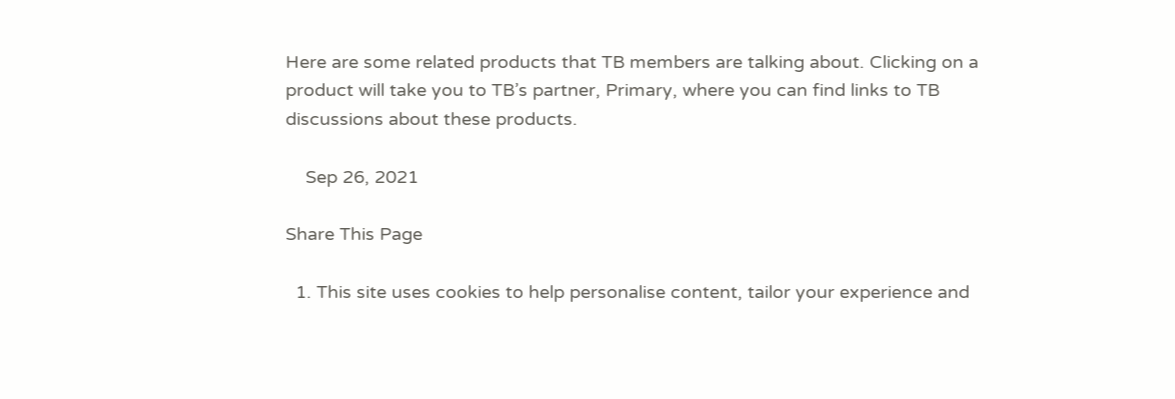Here are some related products that TB members are talking about. Clicking on a product will take you to TB’s partner, Primary, where you can find links to TB discussions about these products.

    Sep 26, 2021

Share This Page

  1. This site uses cookies to help personalise content, tailor your experience and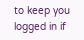to keep you logged in if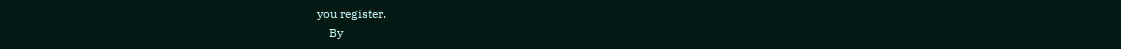you register.
    By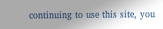continuing to use this site, you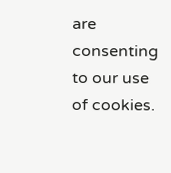are consenting to our use of cookies.